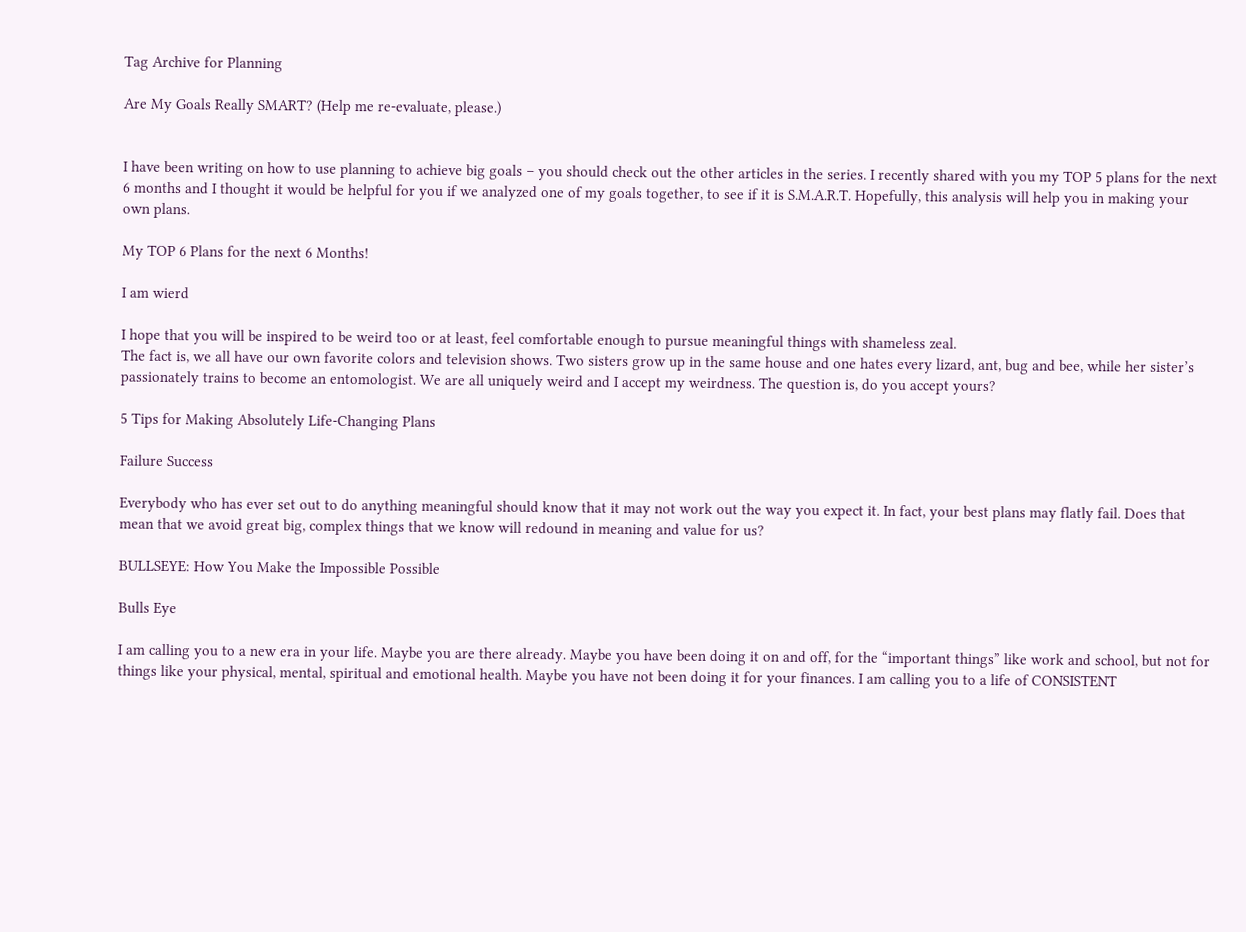Tag Archive for Planning

Are My Goals Really SMART? (Help me re-evaluate, please.)


I have been writing on how to use planning to achieve big goals – you should check out the other articles in the series. I recently shared with you my TOP 5 plans for the next 6 months and I thought it would be helpful for you if we analyzed one of my goals together, to see if it is S.M.A.R.T. Hopefully, this analysis will help you in making your own plans.

My TOP 6 Plans for the next 6 Months!

I am wierd

I hope that you will be inspired to be weird too or at least, feel comfortable enough to pursue meaningful things with shameless zeal.
The fact is, we all have our own favorite colors and television shows. Two sisters grow up in the same house and one hates every lizard, ant, bug and bee, while her sister’s passionately trains to become an entomologist. We are all uniquely weird and I accept my weirdness. The question is, do you accept yours?

5 Tips for Making Absolutely Life-Changing Plans

Failure Success

Everybody who has ever set out to do anything meaningful should know that it may not work out the way you expect it. In fact, your best plans may flatly fail. Does that mean that we avoid great big, complex things that we know will redound in meaning and value for us?

BULLSEYE: How You Make the Impossible Possible

Bulls Eye

I am calling you to a new era in your life. Maybe you are there already. Maybe you have been doing it on and off, for the “important things” like work and school, but not for things like your physical, mental, spiritual and emotional health. Maybe you have not been doing it for your finances. I am calling you to a life of CONSISTENT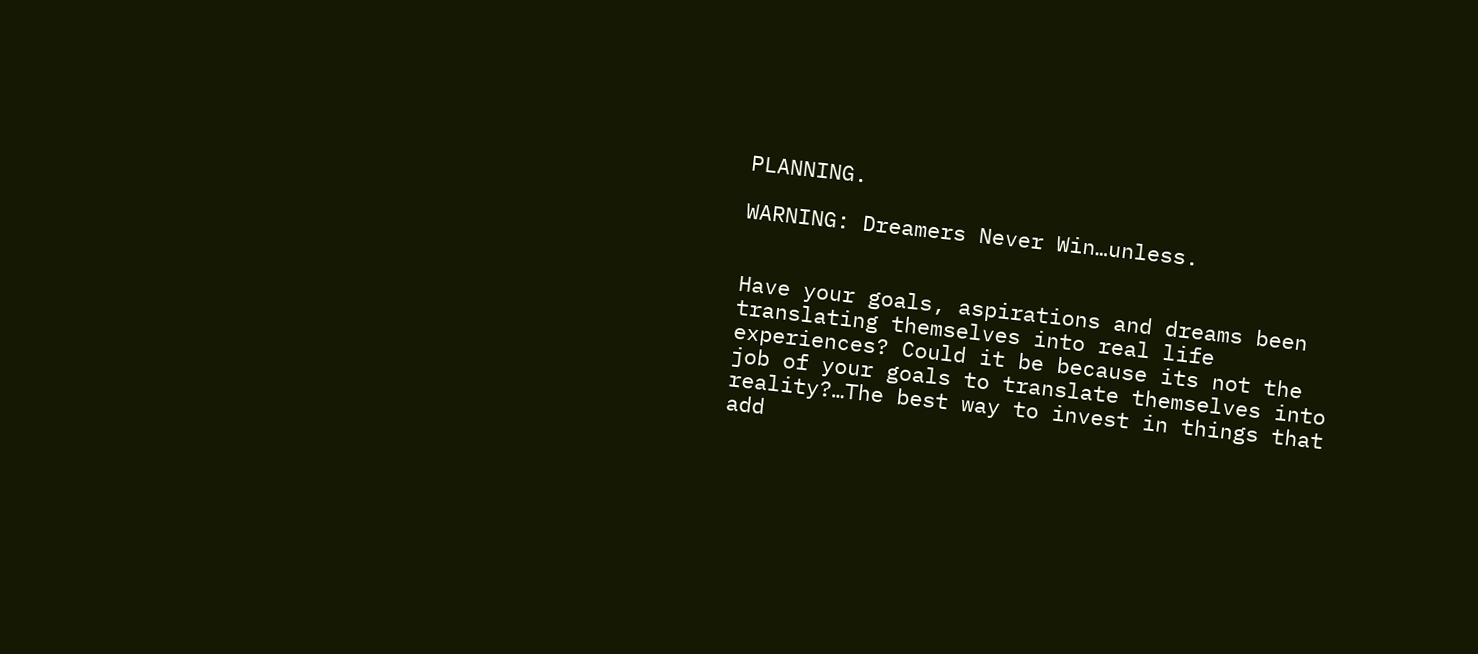PLANNING.

WARNING: Dreamers Never Win…unless.


Have your goals, aspirations and dreams been translating themselves into real life experiences? Could it be because its not the job of your goals to translate themselves into reality?…The best way to invest in things that add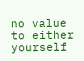no value to either yourself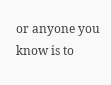or anyone you know is to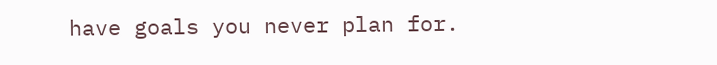have goals you never plan for.